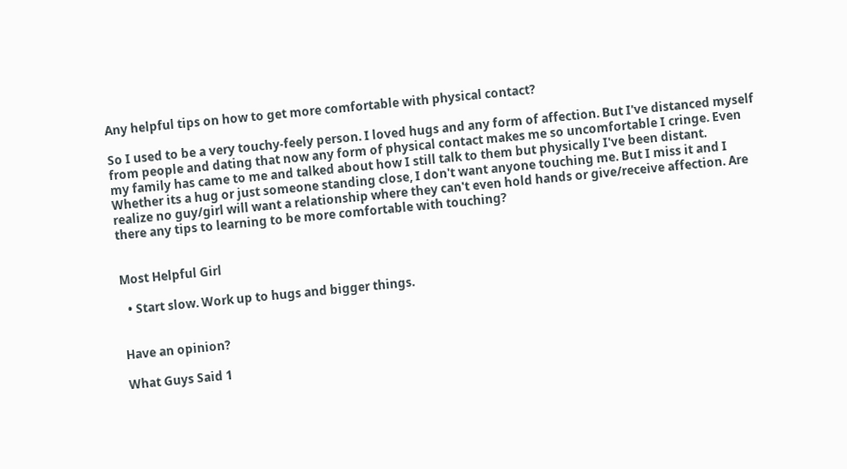Any helpful tips on how to get more comfortable with physical contact?

So I used to be a very touchy-feely person. I loved hugs and any form of affection. But I've distanced myself from people and dating that now any form of physical contact makes me so uncomfortable I cringe. Even my family has came to me and talked about how I still talk to them but physically I've been distant. Whether its a hug or just someone standing close, I don't want anyone touching me. But I miss it and I realize no guy/girl will want a relationship where they can't even hold hands or give/receive affection. Are there any tips to learning to be more comfortable with touching?


Most Helpful Girl

  • Start slow. Work up to hugs and bigger things.


Have an opinion?

What Guys Said 1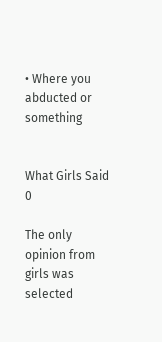• Where you abducted or something


What Girls Said 0

The only opinion from girls was selected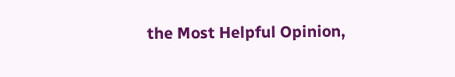the Most Helpful Opinion,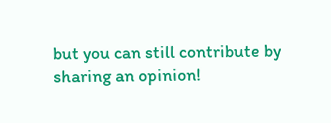but you can still contribute by sharing an opinion!